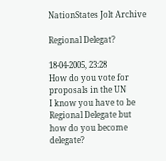NationStates Jolt Archive

Regional Delegat?

18-04-2005, 23:28
How do you vote for proposals in the UN
I know you have to be Regional Delegate but how do you become delegate?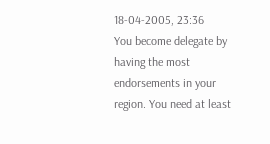18-04-2005, 23:36
You become delegate by having the most endorsements in your region. You need at least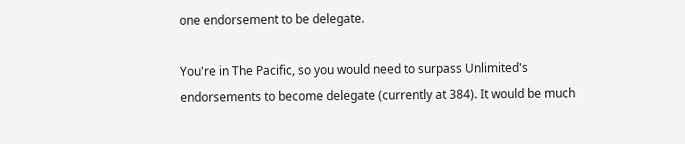one endorsement to be delegate.

You're in The Pacific, so you would need to surpass Unlimited's endorsements to become delegate (currently at 384). It would be much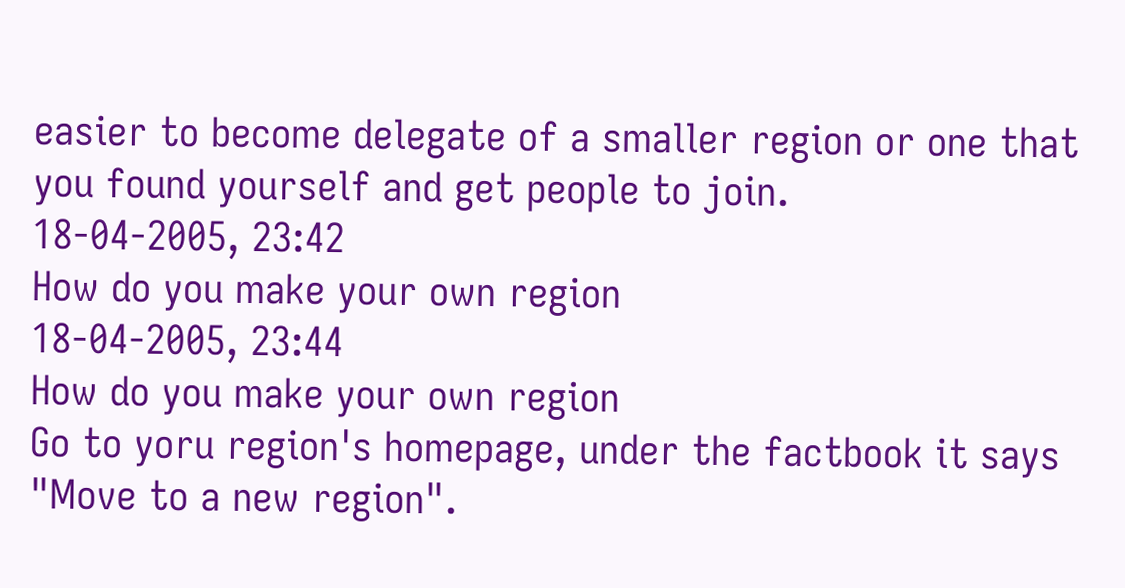easier to become delegate of a smaller region or one that you found yourself and get people to join.
18-04-2005, 23:42
How do you make your own region
18-04-2005, 23:44
How do you make your own region
Go to yoru region's homepage, under the factbook it says "Move to a new region".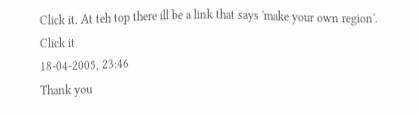Click it. At teh top there ill be a link that says 'make your own region'. Click it
18-04-2005, 23:46
Thank you